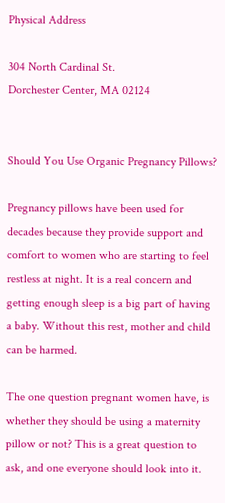Physical Address

304 North Cardinal St.
Dorchester Center, MA 02124


Should You Use Organic Pregnancy Pillows?

Pregnancy pillows have been used for decades because they provide support and comfort to women who are starting to feel restless at night. It is a real concern and getting enough sleep is a big part of having a baby. Without this rest, mother and child can be harmed.

The one question pregnant women have, is whether they should be using a maternity pillow or not? This is a great question to ask, and one everyone should look into it.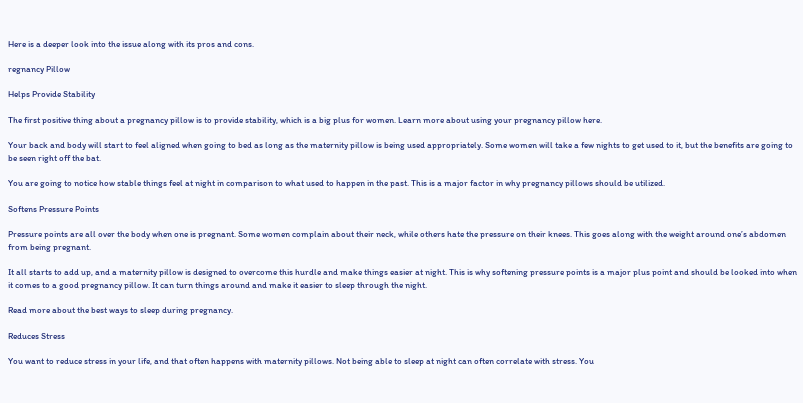Here is a deeper look into the issue along with its pros and cons.

regnancy Pillow

Helps Provide Stability

The first positive thing about a pregnancy pillow is to provide stability, which is a big plus for women. Learn more about using your pregnancy pillow here.

Your back and body will start to feel aligned when going to bed as long as the maternity pillow is being used appropriately. Some women will take a few nights to get used to it, but the benefits are going to be seen right off the bat.

You are going to notice how stable things feel at night in comparison to what used to happen in the past. This is a major factor in why pregnancy pillows should be utilized.

Softens Pressure Points

Pressure points are all over the body when one is pregnant. Some women complain about their neck, while others hate the pressure on their knees. This goes along with the weight around one’s abdomen from being pregnant.

It all starts to add up, and a maternity pillow is designed to overcome this hurdle and make things easier at night. This is why softening pressure points is a major plus point and should be looked into when it comes to a good pregnancy pillow. It can turn things around and make it easier to sleep through the night.

Read more about the best ways to sleep during pregnancy.

Reduces Stress

You want to reduce stress in your life, and that often happens with maternity pillows. Not being able to sleep at night can often correlate with stress. You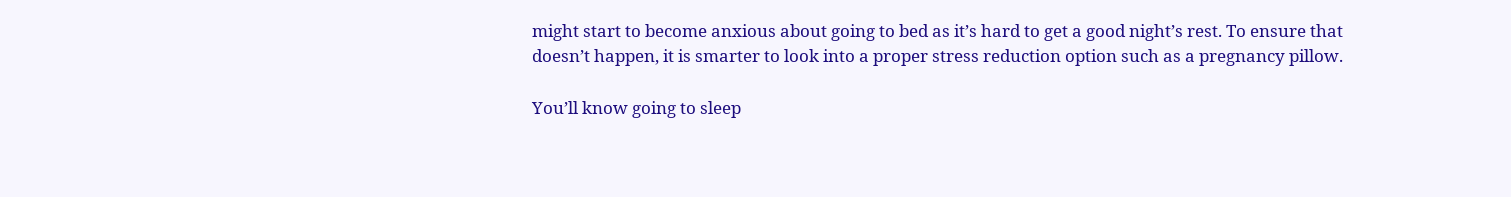might start to become anxious about going to bed as it’s hard to get a good night’s rest. To ensure that doesn’t happen, it is smarter to look into a proper stress reduction option such as a pregnancy pillow.

You’ll know going to sleep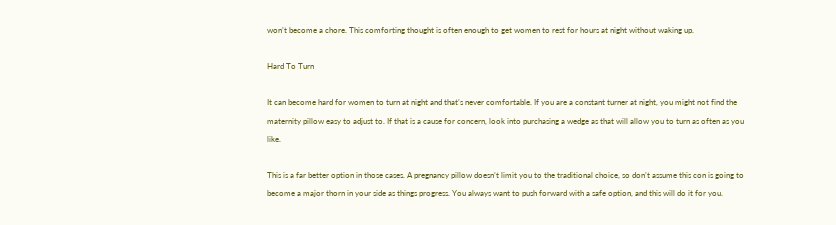won’t become a chore. This comforting thought is often enough to get women to rest for hours at night without waking up.

Hard To Turn

It can become hard for women to turn at night and that’s never comfortable. If you are a constant turner at night, you might not find the maternity pillow easy to adjust to. If that is a cause for concern, look into purchasing a wedge as that will allow you to turn as often as you like.

This is a far better option in those cases. A pregnancy pillow doesn’t limit you to the traditional choice, so don’t assume this con is going to become a major thorn in your side as things progress. You always want to push forward with a safe option, and this will do it for you.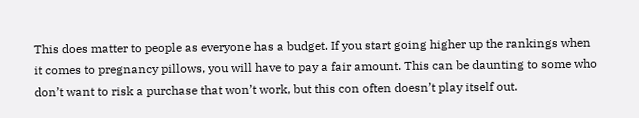This does matter to people as everyone has a budget. If you start going higher up the rankings when it comes to pregnancy pillows, you will have to pay a fair amount. This can be daunting to some who don’t want to risk a purchase that won’t work, but this con often doesn’t play itself out.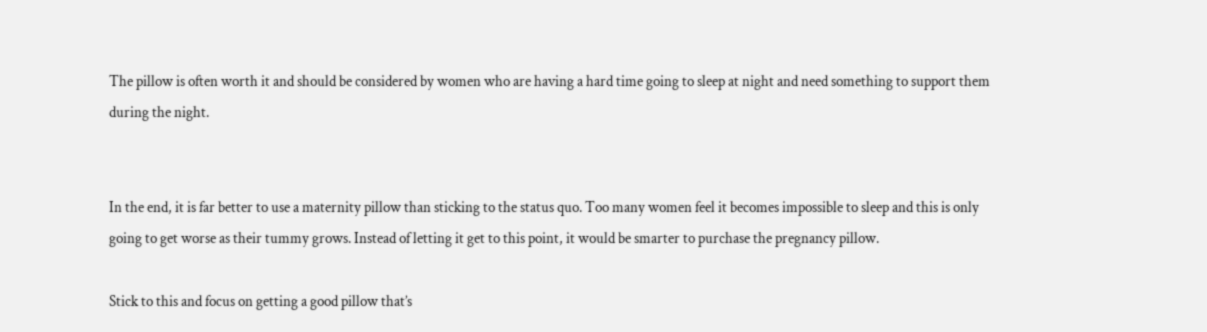The pillow is often worth it and should be considered by women who are having a hard time going to sleep at night and need something to support them during the night.


In the end, it is far better to use a maternity pillow than sticking to the status quo. Too many women feel it becomes impossible to sleep and this is only going to get worse as their tummy grows. Instead of letting it get to this point, it would be smarter to purchase the pregnancy pillow.

Stick to this and focus on getting a good pillow that’s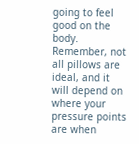going to feel good on the body. Remember, not all pillows are ideal, and it will depend on where your pressure points are when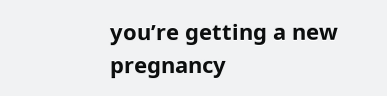you’re getting a new pregnancy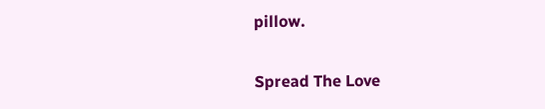pillow.

Spread The Love